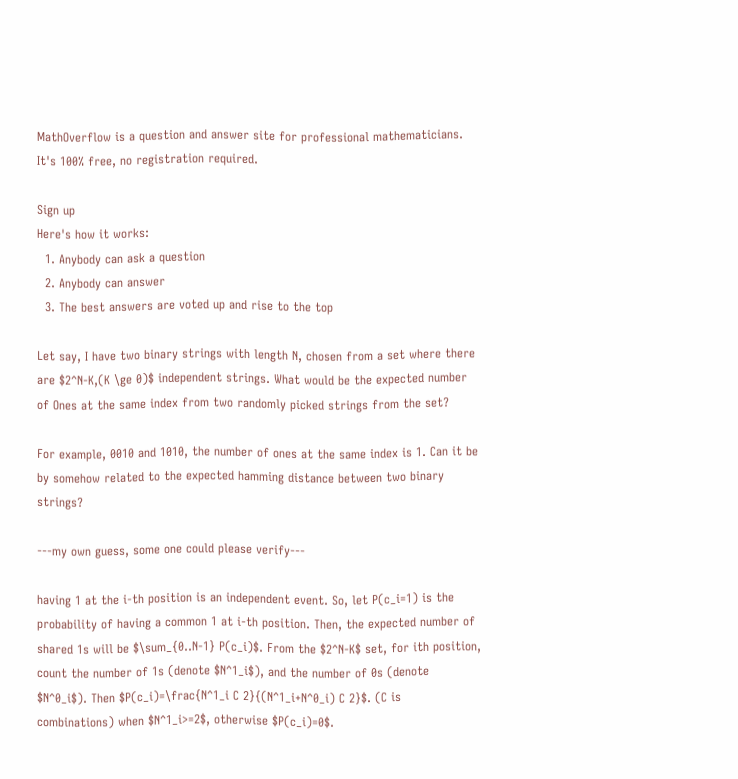MathOverflow is a question and answer site for professional mathematicians. It's 100% free, no registration required.

Sign up
Here's how it works:
  1. Anybody can ask a question
  2. Anybody can answer
  3. The best answers are voted up and rise to the top

Let say, I have two binary strings with length N, chosen from a set where there are $2^N-K,(K \ge 0)$ independent strings. What would be the expected number of Ones at the same index from two randomly picked strings from the set?

For example, 0010 and 1010, the number of ones at the same index is 1. Can it be by somehow related to the expected hamming distance between two binary strings?

---my own guess, some one could please verify---

having 1 at the i-th position is an independent event. So, let P(c_i=1) is the probability of having a common 1 at i-th position. Then, the expected number of shared 1s will be $\sum_{0..N-1} P(c_i)$. From the $2^N-K$ set, for ith position, count the number of 1s (denote $N^1_i$), and the number of 0s (denote $N^0_i$). Then $P(c_i)=\frac{N^1_i C 2}{(N^1_i+N^0_i) C 2}$. (C is combinations) when $N^1_i>=2$, otherwise $P(c_i)=0$.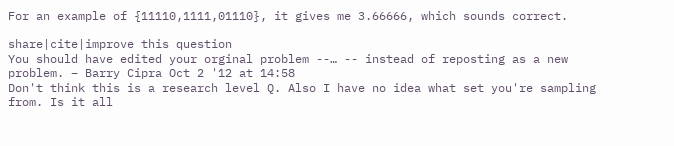For an example of {11110,1111,01110}, it gives me 3.66666, which sounds correct.

share|cite|improve this question
You should have edited your orginal problem --… -- instead of reposting as a new problem. – Barry Cipra Oct 2 '12 at 14:58
Don't think this is a research level Q. Also I have no idea what set you're sampling from. Is it all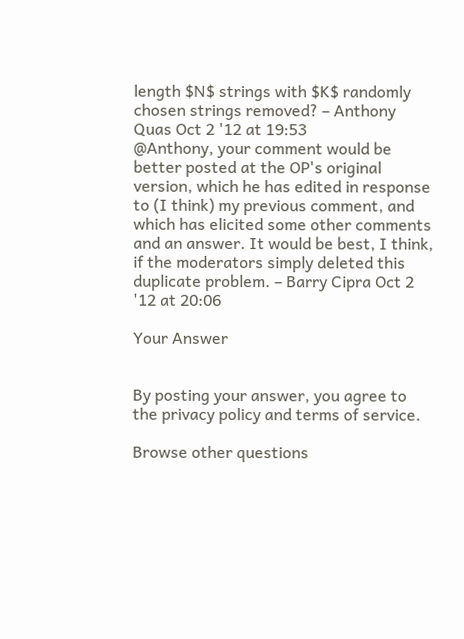length $N$ strings with $K$ randomly chosen strings removed? – Anthony Quas Oct 2 '12 at 19:53
@Anthony, your comment would be better posted at the OP's original version, which he has edited in response to (I think) my previous comment, and which has elicited some other comments and an answer. It would be best, I think, if the moderators simply deleted this duplicate problem. – Barry Cipra Oct 2 '12 at 20:06

Your Answer


By posting your answer, you agree to the privacy policy and terms of service.

Browse other questions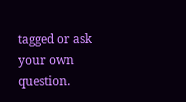tagged or ask your own question.